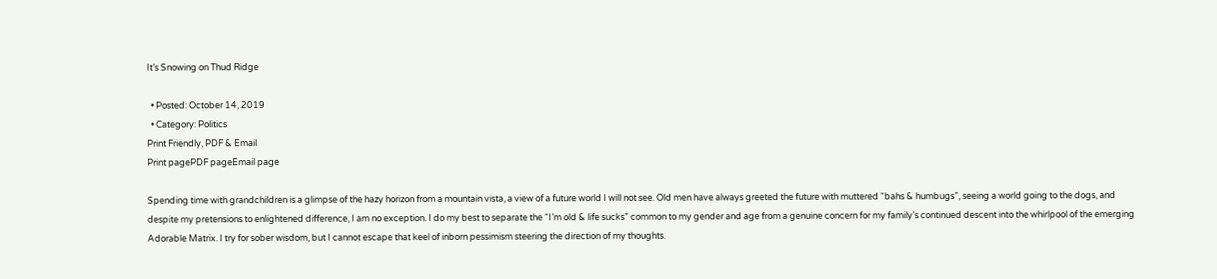It’s Snowing on Thud Ridge

  • Posted: October 14, 2019
  • Category: Politics
Print Friendly, PDF & Email
Print pagePDF pageEmail page

Spending time with grandchildren is a glimpse of the hazy horizon from a mountain vista, a view of a future world I will not see. Old men have always greeted the future with muttered “bahs & humbugs”, seeing a world going to the dogs, and despite my pretensions to enlightened difference, I am no exception. I do my best to separate the “I’m old & life sucks” common to my gender and age from a genuine concern for my family’s continued descent into the whirlpool of the emerging Adorable Matrix. I try for sober wisdom, but I cannot escape that keel of inborn pessimism steering the direction of my thoughts.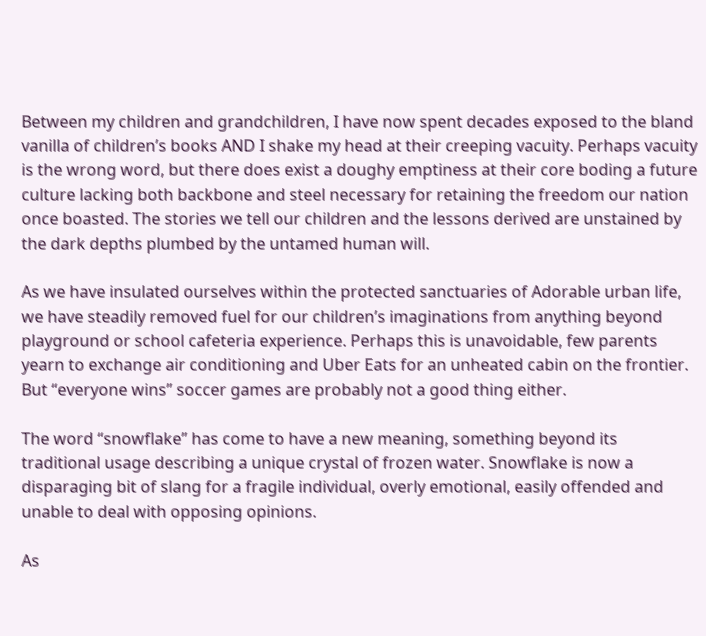Between my children and grandchildren, I have now spent decades exposed to the bland vanilla of children’s books AND I shake my head at their creeping vacuity. Perhaps vacuity is the wrong word, but there does exist a doughy emptiness at their core boding a future culture lacking both backbone and steel necessary for retaining the freedom our nation once boasted. The stories we tell our children and the lessons derived are unstained by the dark depths plumbed by the untamed human will.

As we have insulated ourselves within the protected sanctuaries of Adorable urban life, we have steadily removed fuel for our children’s imaginations from anything beyond playground or school cafeteria experience. Perhaps this is unavoidable, few parents yearn to exchange air conditioning and Uber Eats for an unheated cabin on the frontier. But “everyone wins” soccer games are probably not a good thing either.

The word “snowflake” has come to have a new meaning, something beyond its traditional usage describing a unique crystal of frozen water. Snowflake is now a disparaging bit of slang for a fragile individual, overly emotional, easily offended and unable to deal with opposing opinions.

As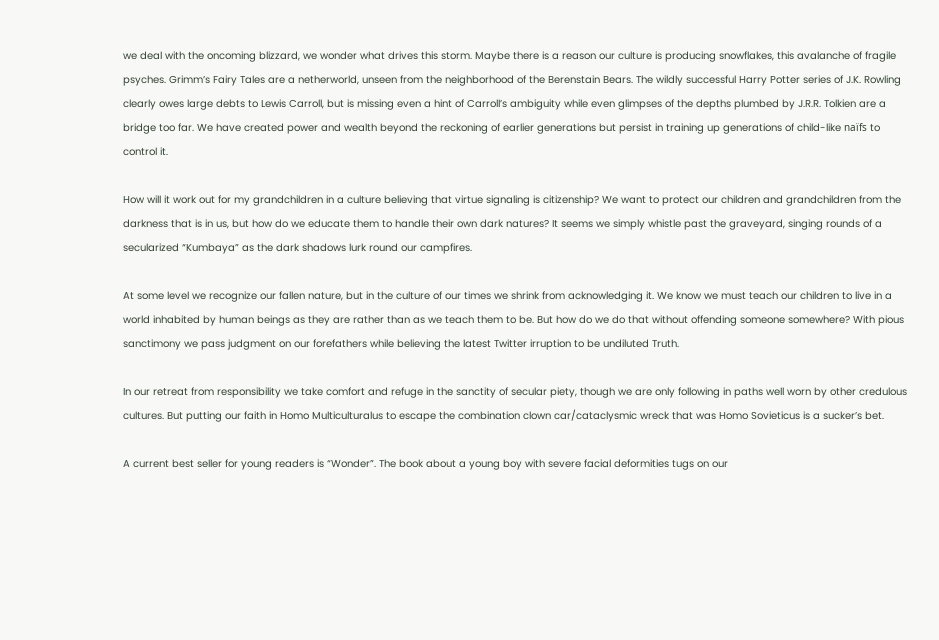we deal with the oncoming blizzard, we wonder what drives this storm. Maybe there is a reason our culture is producing snowflakes, this avalanche of fragile psyches. Grimm’s Fairy Tales are a netherworld, unseen from the neighborhood of the Berenstain Bears. The wildly successful Harry Potter series of J.K. Rowling clearly owes large debts to Lewis Carroll, but is missing even a hint of Carroll’s ambiguity while even glimpses of the depths plumbed by J.R.R. Tolkien are a bridge too far. We have created power and wealth beyond the reckoning of earlier generations but persist in training up generations of child-like naïfs to control it.

How will it work out for my grandchildren in a culture believing that virtue signaling is citizenship? We want to protect our children and grandchildren from the darkness that is in us, but how do we educate them to handle their own dark natures? It seems we simply whistle past the graveyard, singing rounds of a secularized “Kumbaya” as the dark shadows lurk round our campfires.

At some level we recognize our fallen nature, but in the culture of our times we shrink from acknowledging it. We know we must teach our children to live in a world inhabited by human beings as they are rather than as we teach them to be. But how do we do that without offending someone somewhere? With pious sanctimony we pass judgment on our forefathers while believing the latest Twitter irruption to be undiluted Truth.

In our retreat from responsibility we take comfort and refuge in the sanctity of secular piety, though we are only following in paths well worn by other credulous cultures. But putting our faith in Homo Multiculturalus to escape the combination clown car/cataclysmic wreck that was Homo Sovieticus is a sucker’s bet.

A current best seller for young readers is “Wonder”. The book about a young boy with severe facial deformities tugs on our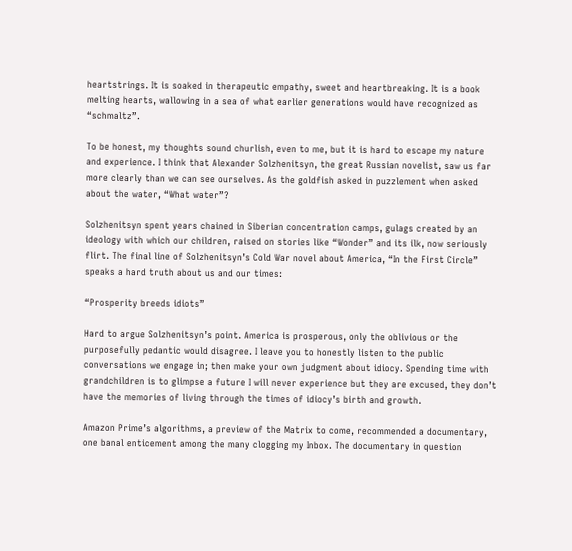heartstrings. It is soaked in therapeutic empathy, sweet and heartbreaking. It is a book melting hearts, wallowing in a sea of what earlier generations would have recognized as “schmaltz”.

To be honest, my thoughts sound churlish, even to me, but it is hard to escape my nature and experience. I think that Alexander Solzhenitsyn, the great Russian novelist, saw us far more clearly than we can see ourselves. As the goldfish asked in puzzlement when asked about the water, “What water”?

Solzhenitsyn spent years chained in Siberian concentration camps, gulags created by an ideology with which our children, raised on stories like “Wonder” and its ilk, now seriously flirt. The final line of Solzhenitsyn’s Cold War novel about America, “In the First Circle” speaks a hard truth about us and our times:

“Prosperity breeds idiots”

Hard to argue Solzhenitsyn’s point. America is prosperous, only the oblivious or the purposefully pedantic would disagree. I leave you to honestly listen to the public conversations we engage in; then make your own judgment about idiocy. Spending time with grandchildren is to glimpse a future I will never experience but they are excused, they don’t have the memories of living through the times of idiocy’s birth and growth.

Amazon Prime’s algorithms, a preview of the Matrix to come, recommended a documentary, one banal enticement among the many clogging my Inbox. The documentary in question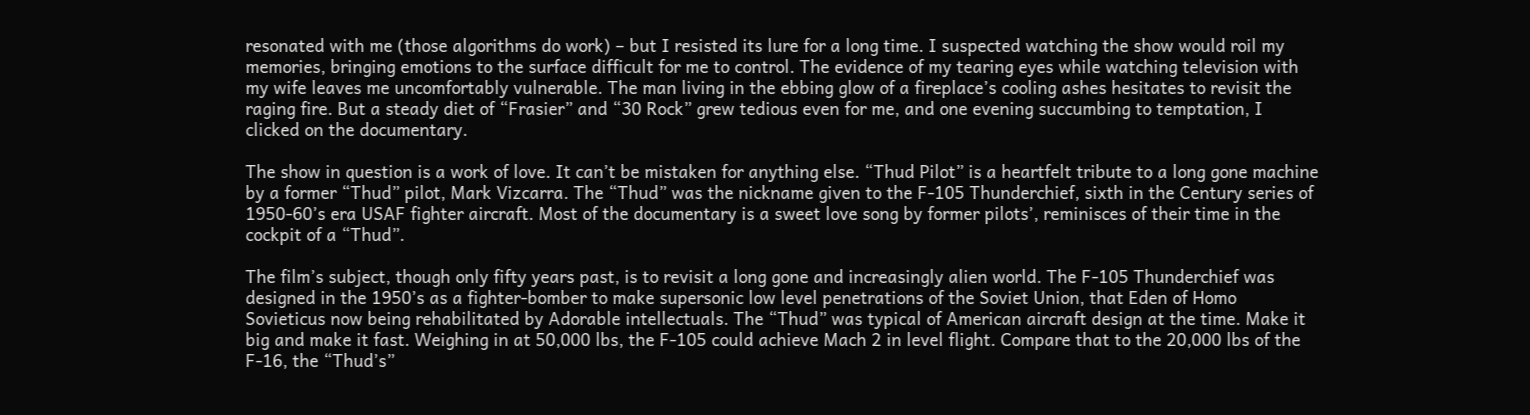resonated with me (those algorithms do work) – but I resisted its lure for a long time. I suspected watching the show would roil my memories, bringing emotions to the surface difficult for me to control. The evidence of my tearing eyes while watching television with my wife leaves me uncomfortably vulnerable. The man living in the ebbing glow of a fireplace’s cooling ashes hesitates to revisit the raging fire. But a steady diet of “Frasier” and “30 Rock” grew tedious even for me, and one evening succumbing to temptation, I clicked on the documentary.

The show in question is a work of love. It can’t be mistaken for anything else. “Thud Pilot” is a heartfelt tribute to a long gone machine by a former “Thud” pilot, Mark Vizcarra. The “Thud” was the nickname given to the F-105 Thunderchief, sixth in the Century series of 1950-60’s era USAF fighter aircraft. Most of the documentary is a sweet love song by former pilots’, reminisces of their time in the cockpit of a “Thud”.

The film’s subject, though only fifty years past, is to revisit a long gone and increasingly alien world. The F-105 Thunderchief was designed in the 1950’s as a fighter-bomber to make supersonic low level penetrations of the Soviet Union, that Eden of Homo Sovieticus now being rehabilitated by Adorable intellectuals. The “Thud” was typical of American aircraft design at the time. Make it big and make it fast. Weighing in at 50,000 lbs, the F-105 could achieve Mach 2 in level flight. Compare that to the 20,000 lbs of the F-16, the “Thud’s”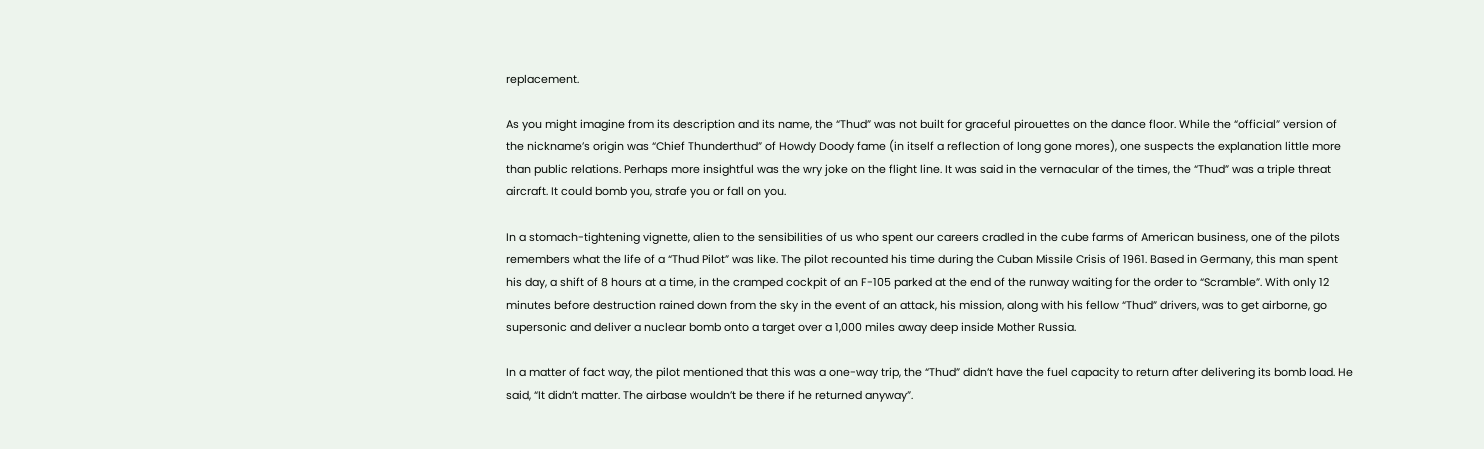replacement.

As you might imagine from its description and its name, the “Thud” was not built for graceful pirouettes on the dance floor. While the “official” version of the nickname’s origin was “Chief Thunderthud” of Howdy Doody fame (in itself a reflection of long gone mores), one suspects the explanation little more than public relations. Perhaps more insightful was the wry joke on the flight line. It was said in the vernacular of the times, the “Thud” was a triple threat aircraft. It could bomb you, strafe you or fall on you.

In a stomach-tightening vignette, alien to the sensibilities of us who spent our careers cradled in the cube farms of American business, one of the pilots remembers what the life of a “Thud Pilot” was like. The pilot recounted his time during the Cuban Missile Crisis of 1961. Based in Germany, this man spent his day, a shift of 8 hours at a time, in the cramped cockpit of an F-105 parked at the end of the runway waiting for the order to “Scramble”. With only 12 minutes before destruction rained down from the sky in the event of an attack, his mission, along with his fellow “Thud” drivers, was to get airborne, go supersonic and deliver a nuclear bomb onto a target over a 1,000 miles away deep inside Mother Russia.

In a matter of fact way, the pilot mentioned that this was a one-way trip, the “Thud” didn’t have the fuel capacity to return after delivering its bomb load. He said, “It didn’t matter. The airbase wouldn’t be there if he returned anyway”.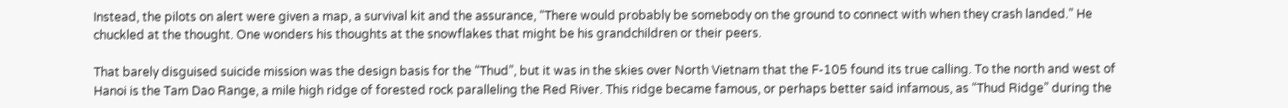Instead, the pilots on alert were given a map, a survival kit and the assurance, “There would probably be somebody on the ground to connect with when they crash landed.” He chuckled at the thought. One wonders his thoughts at the snowflakes that might be his grandchildren or their peers.

That barely disguised suicide mission was the design basis for the “Thud”, but it was in the skies over North Vietnam that the F-105 found its true calling. To the north and west of Hanoi is the Tam Dao Range, a mile high ridge of forested rock paralleling the Red River. This ridge became famous, or perhaps better said infamous, as “Thud Ridge” during the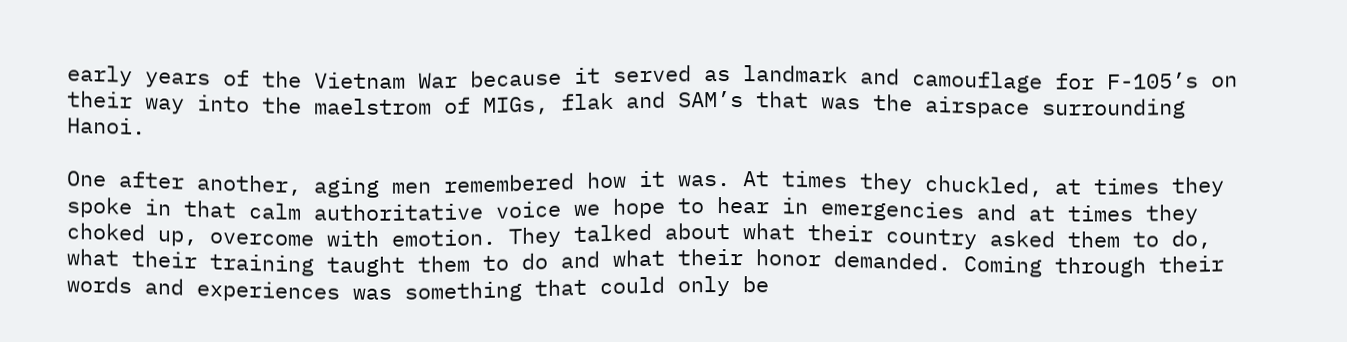early years of the Vietnam War because it served as landmark and camouflage for F-105’s on their way into the maelstrom of MIGs, flak and SAM’s that was the airspace surrounding Hanoi.

One after another, aging men remembered how it was. At times they chuckled, at times they spoke in that calm authoritative voice we hope to hear in emergencies and at times they choked up, overcome with emotion. They talked about what their country asked them to do, what their training taught them to do and what their honor demanded. Coming through their words and experiences was something that could only be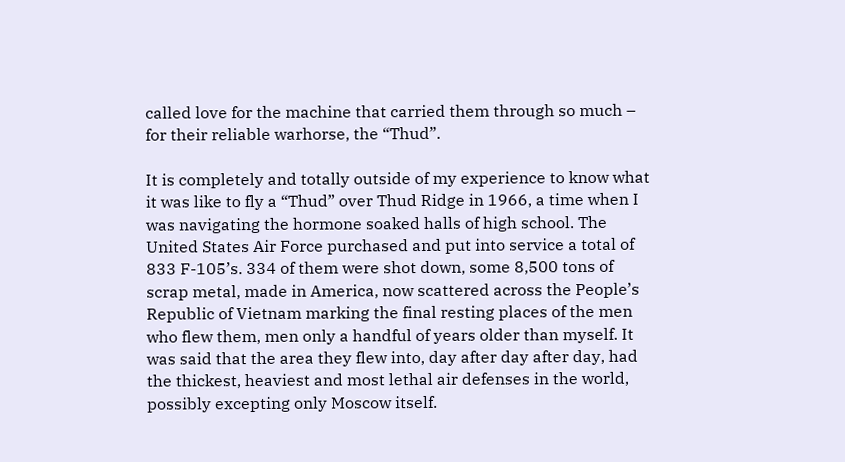called love for the machine that carried them through so much – for their reliable warhorse, the “Thud”.

It is completely and totally outside of my experience to know what it was like to fly a “Thud” over Thud Ridge in 1966, a time when I was navigating the hormone soaked halls of high school. The United States Air Force purchased and put into service a total of 833 F-105’s. 334 of them were shot down, some 8,500 tons of scrap metal, made in America, now scattered across the People’s Republic of Vietnam marking the final resting places of the men who flew them, men only a handful of years older than myself. It was said that the area they flew into, day after day after day, had the thickest, heaviest and most lethal air defenses in the world, possibly excepting only Moscow itself.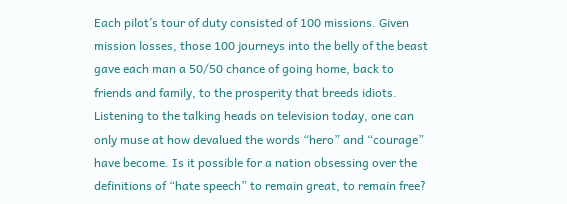Each pilot’s tour of duty consisted of 100 missions. Given mission losses, those 100 journeys into the belly of the beast gave each man a 50/50 chance of going home, back to friends and family, to the prosperity that breeds idiots. Listening to the talking heads on television today, one can only muse at how devalued the words “hero” and “courage” have become. Is it possible for a nation obsessing over the definitions of “hate speech” to remain great, to remain free?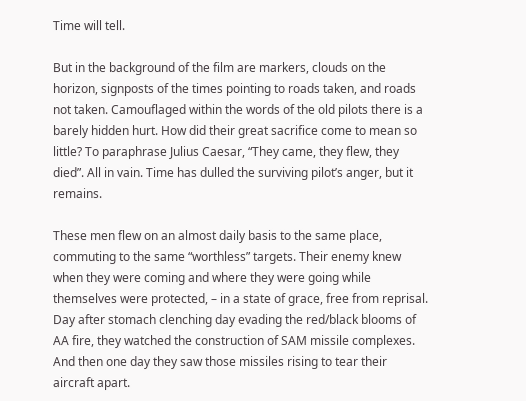Time will tell.

But in the background of the film are markers, clouds on the horizon, signposts of the times pointing to roads taken, and roads not taken. Camouflaged within the words of the old pilots there is a barely hidden hurt. How did their great sacrifice come to mean so little? To paraphrase Julius Caesar, “They came, they flew, they died”. All in vain. Time has dulled the surviving pilot’s anger, but it remains.

These men flew on an almost daily basis to the same place, commuting to the same “worthless” targets. Their enemy knew when they were coming and where they were going while themselves were protected, – in a state of grace, free from reprisal. Day after stomach clenching day evading the red/black blooms of AA fire, they watched the construction of SAM missile complexes. And then one day they saw those missiles rising to tear their aircraft apart.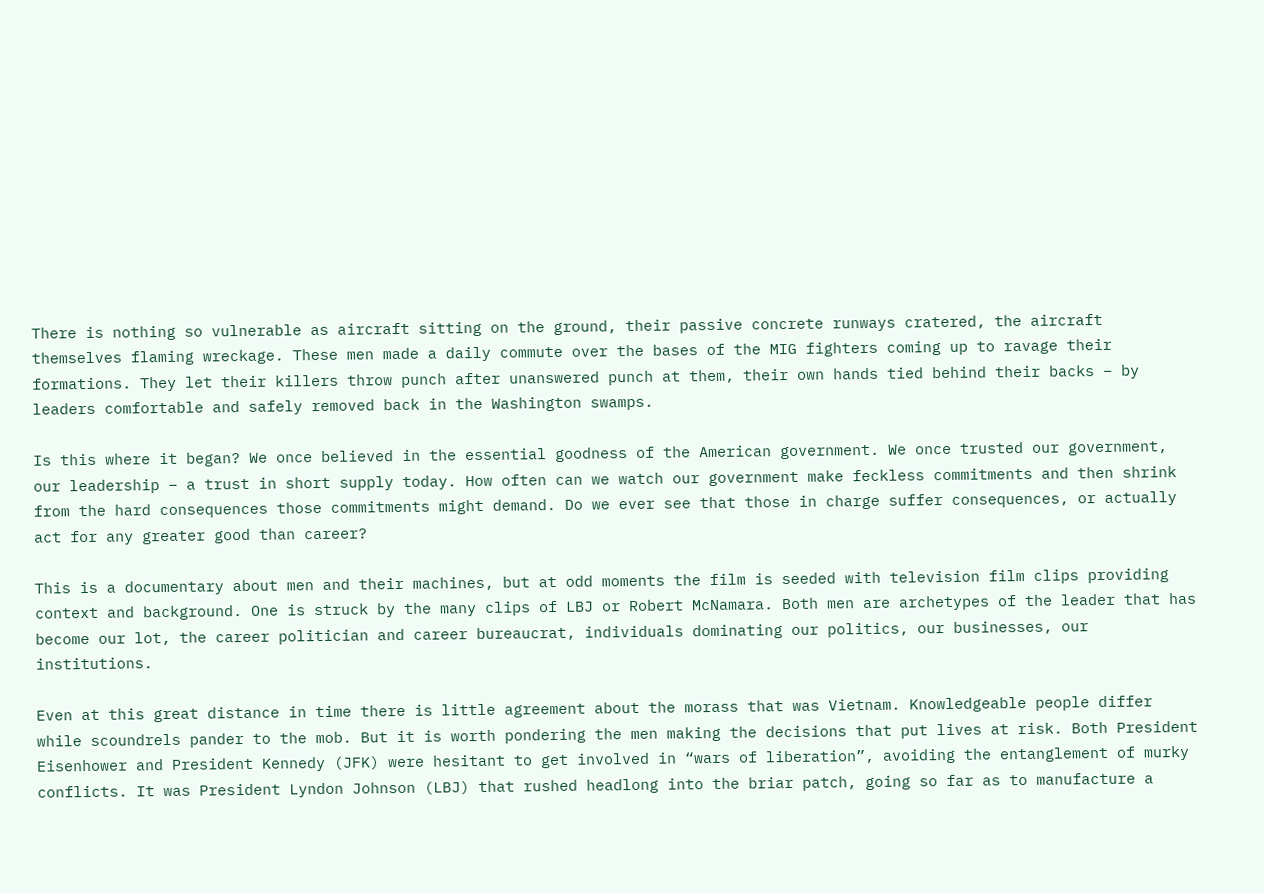There is nothing so vulnerable as aircraft sitting on the ground, their passive concrete runways cratered, the aircraft themselves flaming wreckage. These men made a daily commute over the bases of the MIG fighters coming up to ravage their formations. They let their killers throw punch after unanswered punch at them, their own hands tied behind their backs – by leaders comfortable and safely removed back in the Washington swamps.

Is this where it began? We once believed in the essential goodness of the American government. We once trusted our government, our leadership – a trust in short supply today. How often can we watch our government make feckless commitments and then shrink from the hard consequences those commitments might demand. Do we ever see that those in charge suffer consequences, or actually act for any greater good than career?

This is a documentary about men and their machines, but at odd moments the film is seeded with television film clips providing context and background. One is struck by the many clips of LBJ or Robert McNamara. Both men are archetypes of the leader that has become our lot, the career politician and career bureaucrat, individuals dominating our politics, our businesses, our institutions.

Even at this great distance in time there is little agreement about the morass that was Vietnam. Knowledgeable people differ while scoundrels pander to the mob. But it is worth pondering the men making the decisions that put lives at risk. Both President Eisenhower and President Kennedy (JFK) were hesitant to get involved in “wars of liberation”, avoiding the entanglement of murky conflicts. It was President Lyndon Johnson (LBJ) that rushed headlong into the briar patch, going so far as to manufacture a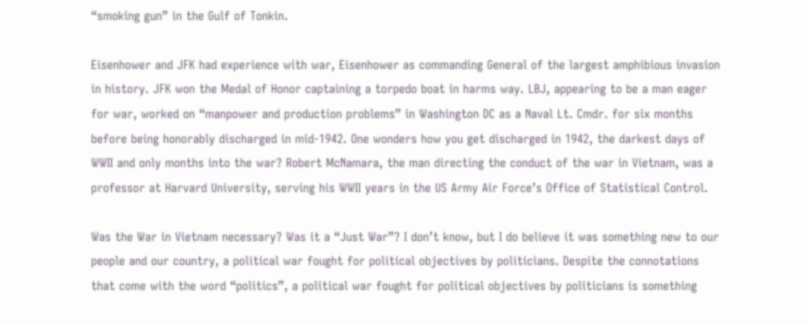“smoking gun” in the Gulf of Tonkin.

Eisenhower and JFK had experience with war, Eisenhower as commanding General of the largest amphibious invasion in history. JFK won the Medal of Honor captaining a torpedo boat in harms way. LBJ, appearing to be a man eager for war, worked on “manpower and production problems” in Washington DC as a Naval Lt. Cmdr. for six months before being honorably discharged in mid-1942. One wonders how you get discharged in 1942, the darkest days of WWII and only months into the war? Robert McNamara, the man directing the conduct of the war in Vietnam, was a professor at Harvard University, serving his WWII years in the US Army Air Force’s Office of Statistical Control.

Was the War in Vietnam necessary? Was it a “Just War”? I don’t know, but I do believe it was something new to our people and our country, a political war fought for political objectives by politicians. Despite the connotations that come with the word “politics”, a political war fought for political objectives by politicians is something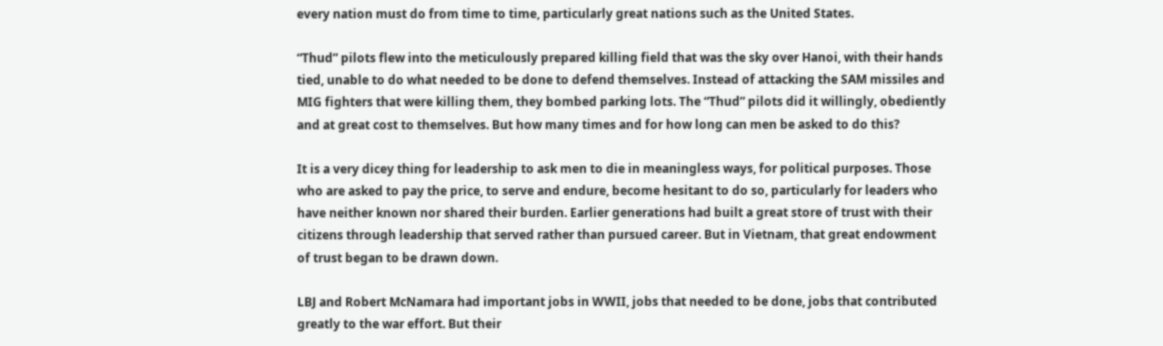every nation must do from time to time, particularly great nations such as the United States.

“Thud” pilots flew into the meticulously prepared killing field that was the sky over Hanoi, with their hands tied, unable to do what needed to be done to defend themselves. Instead of attacking the SAM missiles and MIG fighters that were killing them, they bombed parking lots. The “Thud” pilots did it willingly, obediently and at great cost to themselves. But how many times and for how long can men be asked to do this?

It is a very dicey thing for leadership to ask men to die in meaningless ways, for political purposes. Those who are asked to pay the price, to serve and endure, become hesitant to do so, particularly for leaders who have neither known nor shared their burden. Earlier generations had built a great store of trust with their citizens through leadership that served rather than pursued career. But in Vietnam, that great endowment of trust began to be drawn down.

LBJ and Robert McNamara had important jobs in WWII, jobs that needed to be done, jobs that contributed greatly to the war effort. But their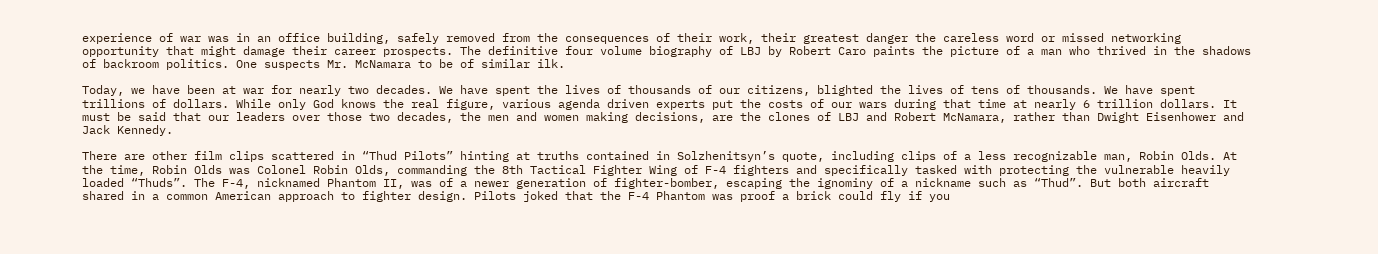experience of war was in an office building, safely removed from the consequences of their work, their greatest danger the careless word or missed networking opportunity that might damage their career prospects. The definitive four volume biography of LBJ by Robert Caro paints the picture of a man who thrived in the shadows of backroom politics. One suspects Mr. McNamara to be of similar ilk.

Today, we have been at war for nearly two decades. We have spent the lives of thousands of our citizens, blighted the lives of tens of thousands. We have spent trillions of dollars. While only God knows the real figure, various agenda driven experts put the costs of our wars during that time at nearly 6 trillion dollars. It must be said that our leaders over those two decades, the men and women making decisions, are the clones of LBJ and Robert McNamara, rather than Dwight Eisenhower and Jack Kennedy.

There are other film clips scattered in “Thud Pilots” hinting at truths contained in Solzhenitsyn’s quote, including clips of a less recognizable man, Robin Olds. At the time, Robin Olds was Colonel Robin Olds, commanding the 8th Tactical Fighter Wing of F-4 fighters and specifically tasked with protecting the vulnerable heavily loaded “Thuds”. The F-4, nicknamed Phantom II, was of a newer generation of fighter-bomber, escaping the ignominy of a nickname such as “Thud”. But both aircraft shared in a common American approach to fighter design. Pilots joked that the F-4 Phantom was proof a brick could fly if you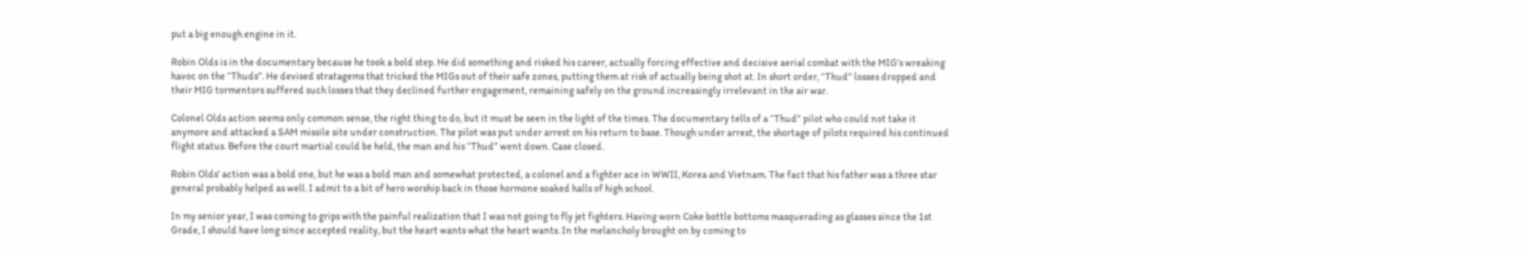put a big enough engine in it.

Robin Olds is in the documentary because he took a bold step. He did something and risked his career, actually forcing effective and decisive aerial combat with the MIG’s wreaking havoc on the “Thuds”. He devised stratagems that tricked the MIGs out of their safe zones, putting them at risk of actually being shot at. In short order, “Thud” losses dropped and their MIG tormentors suffered such losses that they declined further engagement, remaining safely on the ground increasingly irrelevant in the air war.

Colonel Olds action seems only common sense, the right thing to do, but it must be seen in the light of the times. The documentary tells of a “Thud” pilot who could not take it anymore and attacked a SAM missile site under construction. The pilot was put under arrest on his return to base. Though under arrest, the shortage of pilots required his continued flight status. Before the court martial could be held, the man and his “Thud” went down. Case closed.

Robin Olds’ action was a bold one, but he was a bold man and somewhat protected, a colonel and a fighter ace in WWII, Korea and Vietnam. The fact that his father was a three star general probably helped as well. I admit to a bit of hero worship back in those hormone soaked halls of high school.

In my senior year, I was coming to grips with the painful realization that I was not going to fly jet fighters. Having worn Coke bottle bottoms masquerading as glasses since the 1st Grade, I should have long since accepted reality, but the heart wants what the heart wants. In the melancholy brought on by coming to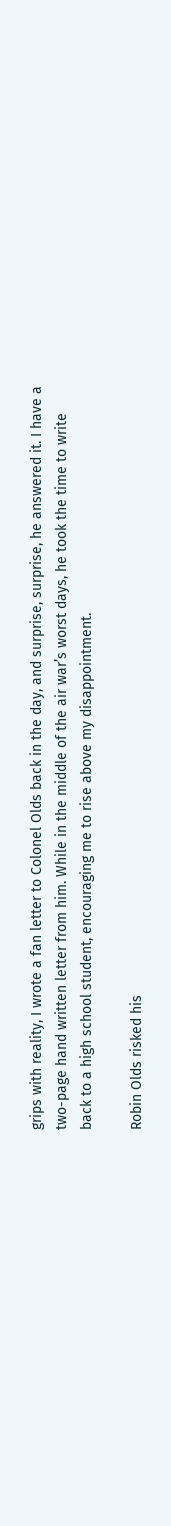grips with reality, I wrote a fan letter to Colonel Olds back in the day, and surprise, surprise, he answered it. I have a two-page hand written letter from him. While in the middle of the air war’s worst days, he took the time to write back to a high school student, encouraging me to rise above my disappointment.

Robin Olds risked his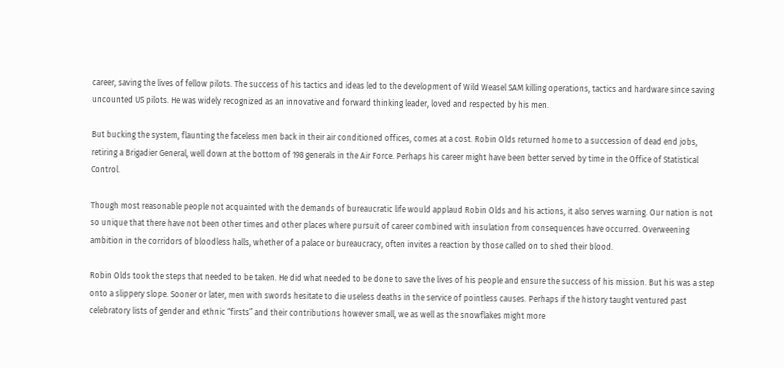career, saving the lives of fellow pilots. The success of his tactics and ideas led to the development of Wild Weasel SAM killing operations, tactics and hardware since saving uncounted US pilots. He was widely recognized as an innovative and forward thinking leader, loved and respected by his men.

But bucking the system, flaunting the faceless men back in their air conditioned offices, comes at a cost. Robin Olds returned home to a succession of dead end jobs, retiring a Brigadier General, well down at the bottom of 198 generals in the Air Force. Perhaps his career might have been better served by time in the Office of Statistical Control.

Though most reasonable people not acquainted with the demands of bureaucratic life would applaud Robin Olds and his actions, it also serves warning. Our nation is not so unique that there have not been other times and other places where pursuit of career combined with insulation from consequences have occurred. Overweening ambition in the corridors of bloodless halls, whether of a palace or bureaucracy, often invites a reaction by those called on to shed their blood.

Robin Olds took the steps that needed to be taken. He did what needed to be done to save the lives of his people and ensure the success of his mission. But his was a step onto a slippery slope. Sooner or later, men with swords hesitate to die useless deaths in the service of pointless causes. Perhaps if the history taught ventured past celebratory lists of gender and ethnic “firsts” and their contributions however small, we as well as the snowflakes might more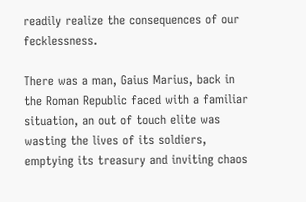readily realize the consequences of our fecklessness.

There was a man, Gaius Marius, back in the Roman Republic faced with a familiar situation, an out of touch elite was wasting the lives of its soldiers, emptying its treasury and inviting chaos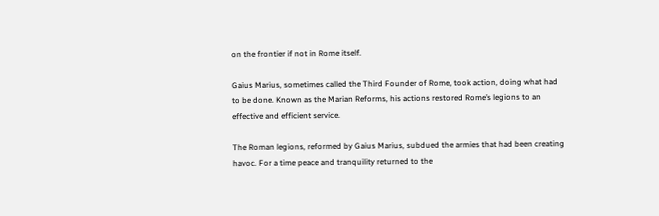on the frontier if not in Rome itself.

Gaius Marius, sometimes called the Third Founder of Rome, took action, doing what had to be done. Known as the Marian Reforms, his actions restored Rome’s legions to an effective and efficient service.

The Roman legions, reformed by Gaius Marius, subdued the armies that had been creating havoc. For a time peace and tranquility returned to the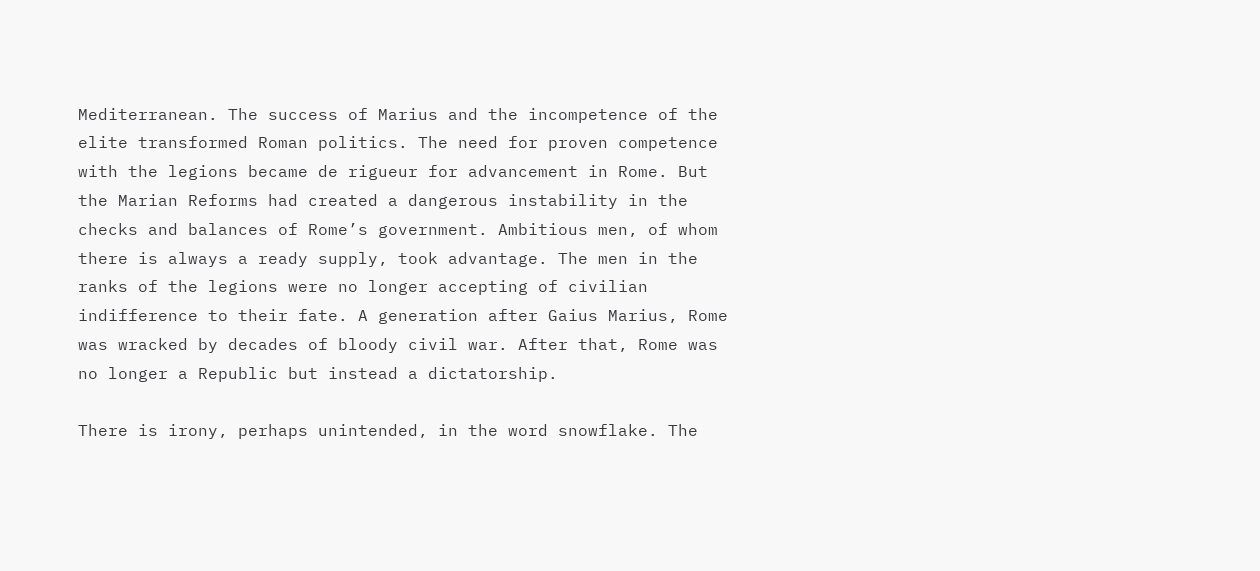Mediterranean. The success of Marius and the incompetence of the elite transformed Roman politics. The need for proven competence with the legions became de rigueur for advancement in Rome. But the Marian Reforms had created a dangerous instability in the checks and balances of Rome’s government. Ambitious men, of whom there is always a ready supply, took advantage. The men in the ranks of the legions were no longer accepting of civilian indifference to their fate. A generation after Gaius Marius, Rome was wracked by decades of bloody civil war. After that, Rome was no longer a Republic but instead a dictatorship.

There is irony, perhaps unintended, in the word snowflake. The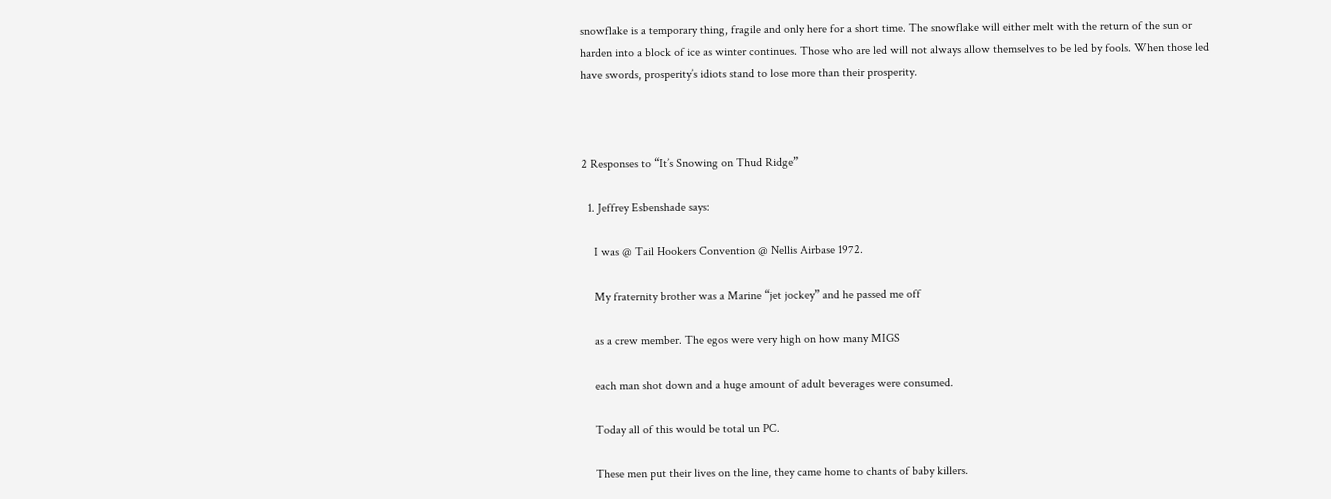snowflake is a temporary thing, fragile and only here for a short time. The snowflake will either melt with the return of the sun or harden into a block of ice as winter continues. Those who are led will not always allow themselves to be led by fools. When those led have swords, prosperity’s idiots stand to lose more than their prosperity.



2 Responses to “It’s Snowing on Thud Ridge”

  1. Jeffrey Esbenshade says:

    I was @ Tail Hookers Convention @ Nellis Airbase 1972.

    My fraternity brother was a Marine “jet jockey” and he passed me off

    as a crew member. The egos were very high on how many MIGS

    each man shot down and a huge amount of adult beverages were consumed.

    Today all of this would be total un PC.

    These men put their lives on the line, they came home to chants of baby killers.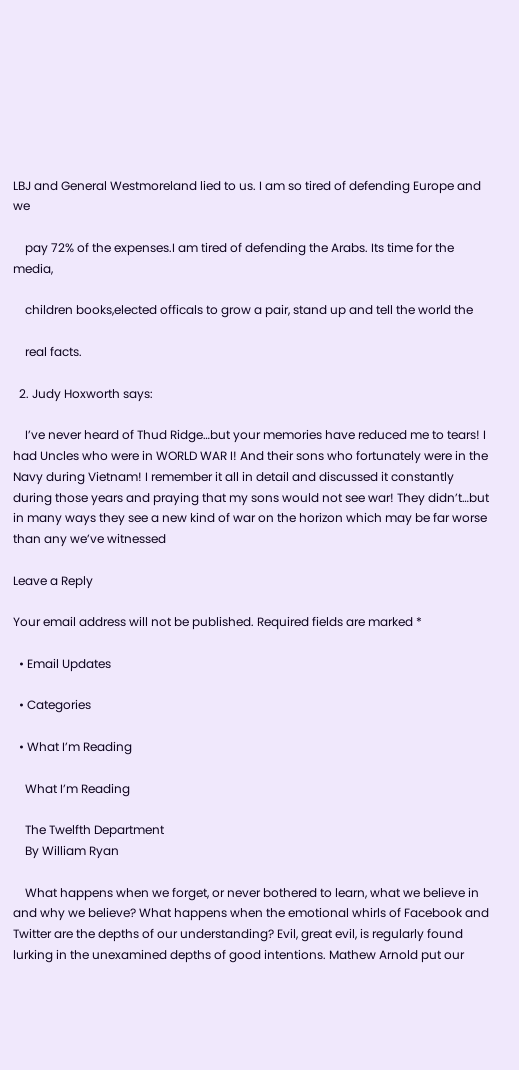LBJ and General Westmoreland lied to us. I am so tired of defending Europe and we

    pay 72% of the expenses.I am tired of defending the Arabs. Its time for the media,

    children books,elected officals to grow a pair, stand up and tell the world the

    real facts.

  2. Judy Hoxworth says:

    I’ve never heard of Thud Ridge…but your memories have reduced me to tears! I had Uncles who were in WORLD WAR I! And their sons who fortunately were in the Navy during Vietnam! I remember it all in detail and discussed it constantly during those years and praying that my sons would not see war! They didn’t…but in many ways they see a new kind of war on the horizon which may be far worse than any we’ve witnessed

Leave a Reply

Your email address will not be published. Required fields are marked *

  • Email Updates

  • Categories

  • What I’m Reading

    What I’m Reading

    The Twelfth Department
    By William Ryan

    What happens when we forget, or never bothered to learn, what we believe in and why we believe? What happens when the emotional whirls of Facebook and Twitter are the depths of our understanding? Evil, great evil, is regularly found lurking in the unexamined depths of good intentions. Mathew Arnold put our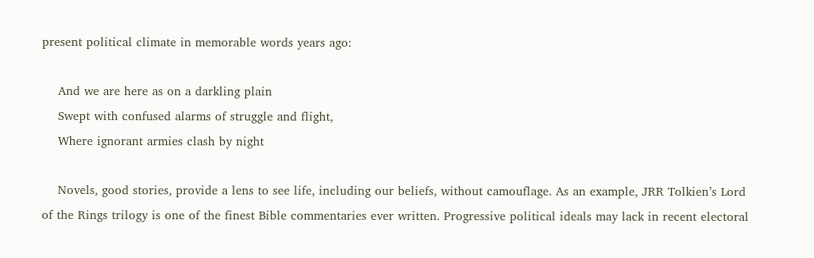present political climate in memorable words years ago:

    And we are here as on a darkling plain
    Swept with confused alarms of struggle and flight,
    Where ignorant armies clash by night

    Novels, good stories, provide a lens to see life, including our beliefs, without camouflage. As an example, JRR Tolkien’s Lord of the Rings trilogy is one of the finest Bible commentaries ever written. Progressive political ideals may lack in recent electoral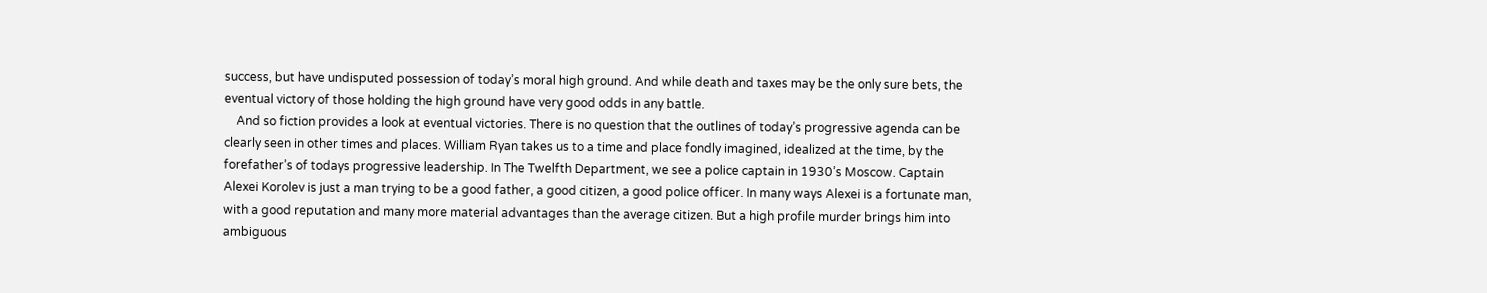success, but have undisputed possession of today’s moral high ground. And while death and taxes may be the only sure bets, the eventual victory of those holding the high ground have very good odds in any battle.
    And so fiction provides a look at eventual victories. There is no question that the outlines of today’s progressive agenda can be clearly seen in other times and places. William Ryan takes us to a time and place fondly imagined, idealized at the time, by the forefather’s of todays progressive leadership. In The Twelfth Department, we see a police captain in 1930’s Moscow. Captain Alexei Korolev is just a man trying to be a good father, a good citizen, a good police officer. In many ways Alexei is a fortunate man, with a good reputation and many more material advantages than the average citizen. But a high profile murder brings him into ambiguous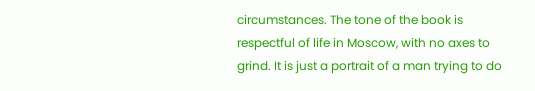circumstances. The tone of the book is respectful of life in Moscow, with no axes to grind. It is just a portrait of a man trying to do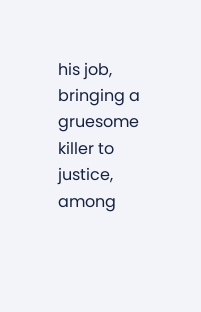his job, bringing a gruesome killer to justice, among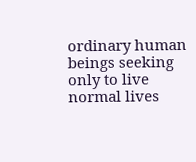ordinary human beings seeking only to live normal lives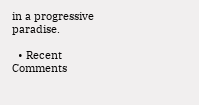in a progressive paradise.

  • Recent Comments